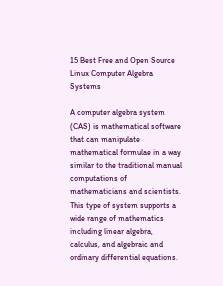15 Best Free and Open Source Linux Computer Algebra Systems

A computer algebra system (CAS) is mathematical software that can manipulate mathematical formulae in a way similar to the traditional manual computations of mathematicians and scientists. This type of system supports a wide range of mathematics including linear algebra, calculus, and algebraic and ordinary differential equations.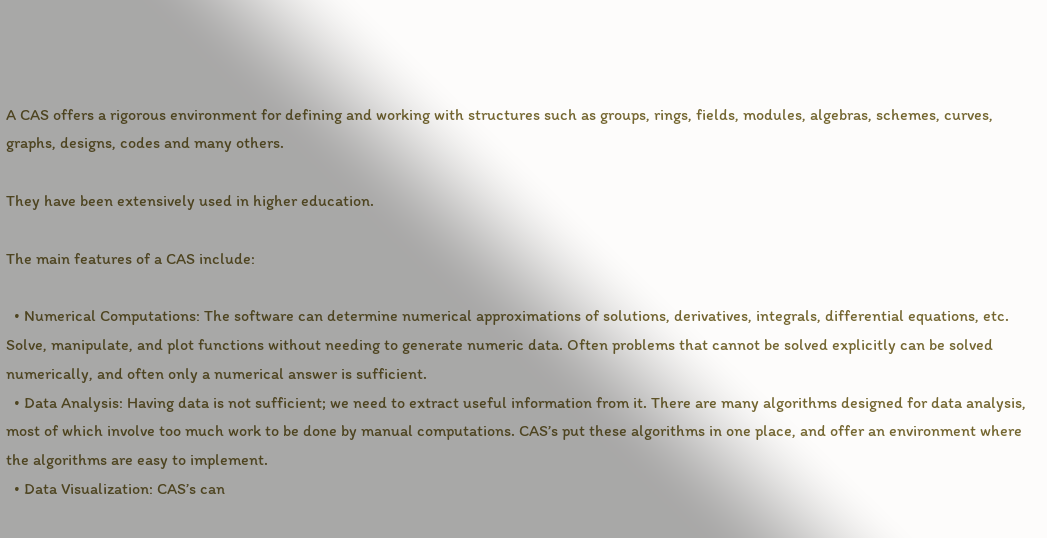A CAS offers a rigorous environment for defining and working with structures such as groups, rings, fields, modules, algebras, schemes, curves, graphs, designs, codes and many others.

They have been extensively used in higher education.

The main features of a CAS include:

  • Numerical Computations: The software can determine numerical approximations of solutions, derivatives, integrals, differential equations, etc. Solve, manipulate, and plot functions without needing to generate numeric data. Often problems that cannot be solved explicitly can be solved numerically, and often only a numerical answer is sufficient.
  • Data Analysis: Having data is not sufficient; we need to extract useful information from it. There are many algorithms designed for data analysis, most of which involve too much work to be done by manual computations. CAS’s put these algorithms in one place, and offer an environment where the algorithms are easy to implement.
  • Data Visualization: CAS’s can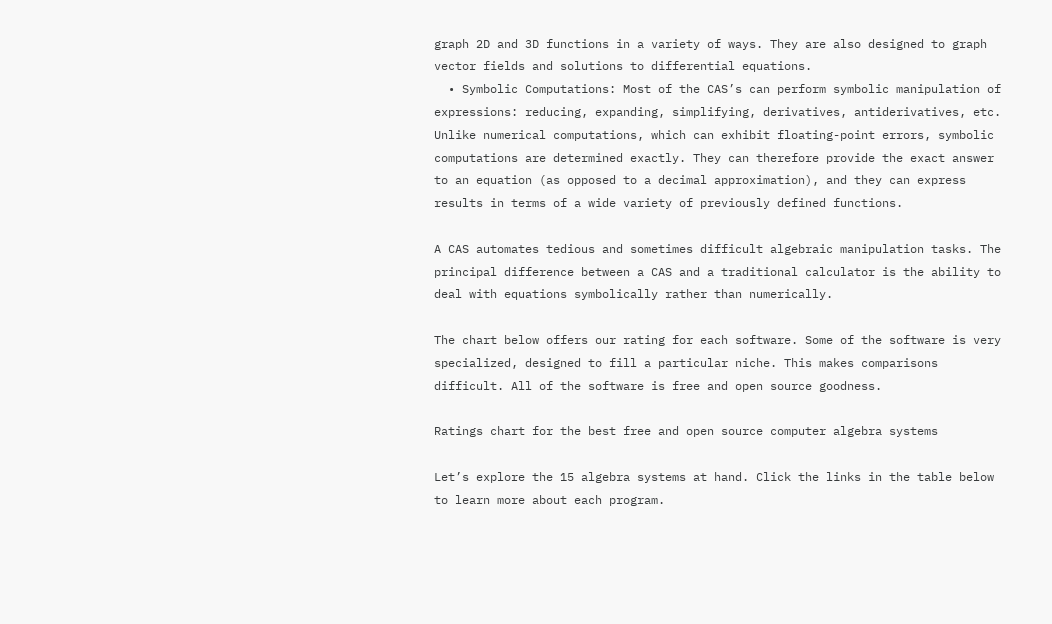graph 2D and 3D functions in a variety of ways. They are also designed to graph vector fields and solutions to differential equations.
  • Symbolic Computations: Most of the CAS’s can perform symbolic manipulation of expressions: reducing, expanding, simplifying, derivatives, antiderivatives, etc. Unlike numerical computations, which can exhibit floating-point errors, symbolic computations are determined exactly. They can therefore provide the exact answer to an equation (as opposed to a decimal approximation), and they can express results in terms of a wide variety of previously defined functions.

A CAS automates tedious and sometimes difficult algebraic manipulation tasks. The principal difference between a CAS and a traditional calculator is the ability to deal with equations symbolically rather than numerically.

The chart below offers our rating for each software. Some of the software is very specialized, designed to fill a particular niche. This makes comparisons difficult. All of the software is free and open source goodness.

Ratings chart for the best free and open source computer algebra systems

Let’s explore the 15 algebra systems at hand. Click the links in the table below to learn more about each program.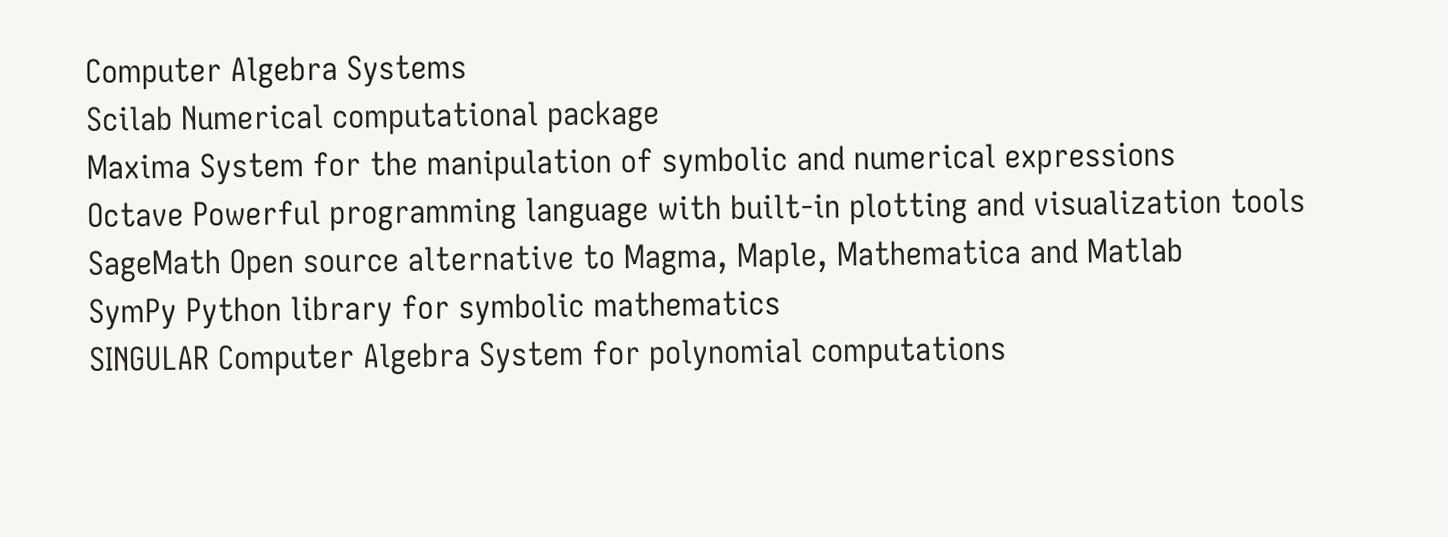Computer Algebra Systems
Scilab Numerical computational package
Maxima System for the manipulation of symbolic and numerical expressions
Octave Powerful programming language with built-in plotting and visualization tools
SageMath Open source alternative to Magma, Maple, Mathematica and Matlab
SymPy Python library for symbolic mathematics
SINGULAR Computer Algebra System for polynomial computations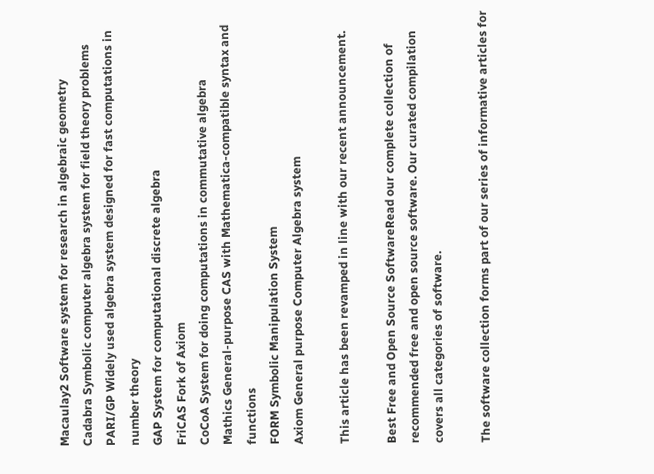Macaulay2 Software system for research in algebraic geometry
Cadabra Symbolic computer algebra system for field theory problems
PARI/GP Widely used algebra system designed for fast computations in number theory
GAP System for computational discrete algebra
FriCAS Fork of Axiom
CoCoA System for doing computations in commutative algebra
Mathics General-purpose CAS with Mathematica-compatible syntax and functions
FORM Symbolic Manipulation System
Axiom General purpose Computer Algebra system

This article has been revamped in line with our recent announcement.

Best Free and Open Source SoftwareRead our complete collection of recommended free and open source software. Our curated compilation covers all categories of software.

The software collection forms part of our series of informative articles for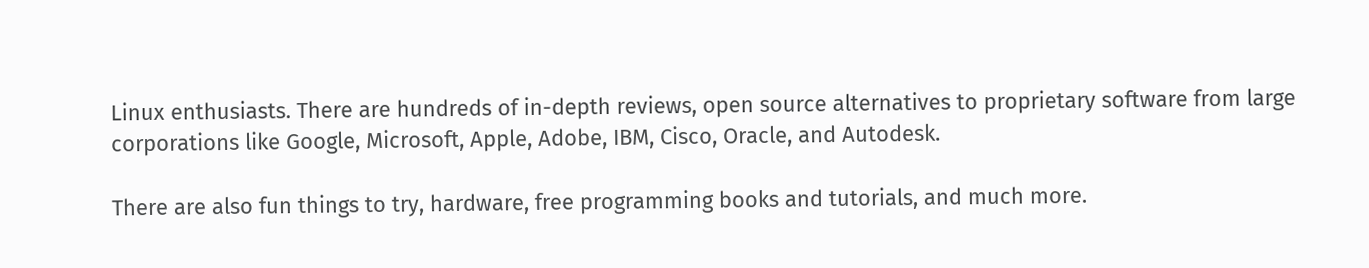Linux enthusiasts. There are hundreds of in-depth reviews, open source alternatives to proprietary software from large corporations like Google, Microsoft, Apple, Adobe, IBM, Cisco, Oracle, and Autodesk.

There are also fun things to try, hardware, free programming books and tutorials, and much more.